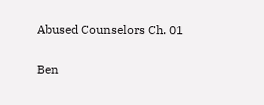Abused Counselors Ch. 01

Ben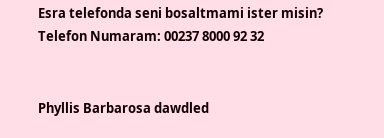Esra telefonda seni bosaltmami ister misin?
Telefon Numaram: 00237 8000 92 32


Phyllis Barbarosa dawdled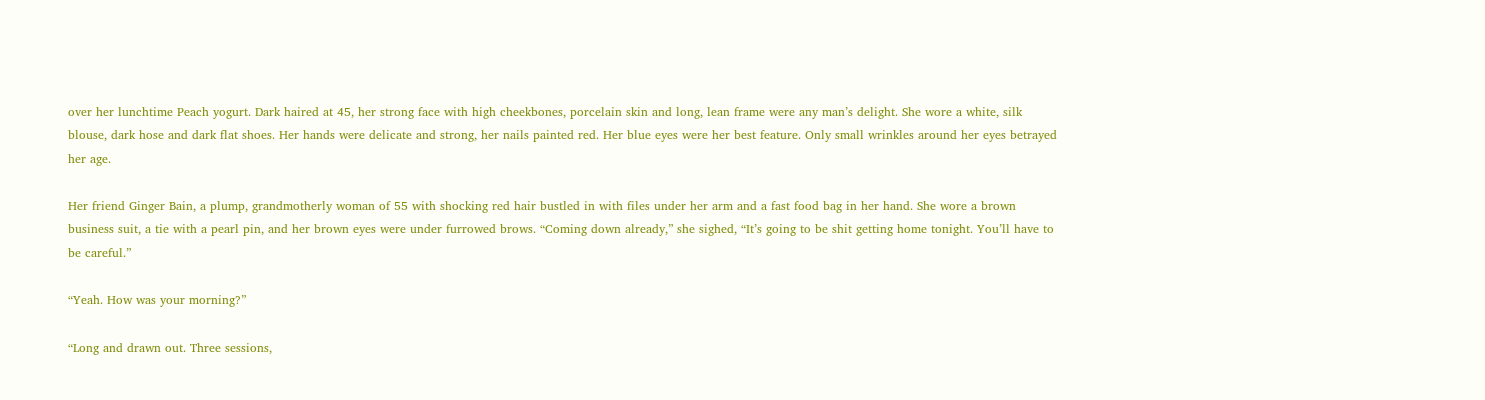over her lunchtime Peach yogurt. Dark haired at 45, her strong face with high cheekbones, porcelain skin and long, lean frame were any man’s delight. She wore a white, silk blouse, dark hose and dark flat shoes. Her hands were delicate and strong, her nails painted red. Her blue eyes were her best feature. Only small wrinkles around her eyes betrayed her age.

Her friend Ginger Bain, a plump, grandmotherly woman of 55 with shocking red hair bustled in with files under her arm and a fast food bag in her hand. She wore a brown business suit, a tie with a pearl pin, and her brown eyes were under furrowed brows. “Coming down already,” she sighed, “It’s going to be shit getting home tonight. You’ll have to be careful.”

“Yeah. How was your morning?”

“Long and drawn out. Three sessions,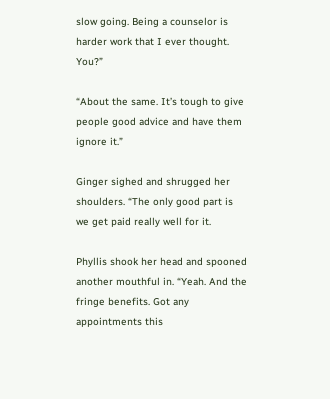slow going. Being a counselor is harder work that I ever thought. You?”

“About the same. It’s tough to give people good advice and have them ignore it.”

Ginger sighed and shrugged her shoulders. “The only good part is we get paid really well for it.

Phyllis shook her head and spooned another mouthful in. “Yeah. And the fringe benefits. Got any appointments this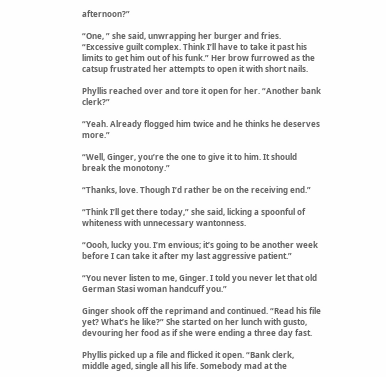afternoon?”

“One, ” she said, unwrapping her burger and fries. “Excessive guilt complex. Think I’ll have to take it past his limits to get him out of his funk.” Her brow furrowed as the catsup frustrated her attempts to open it with short nails.

Phyllis reached over and tore it open for her. “Another bank clerk?”

“Yeah. Already flogged him twice and he thinks he deserves more.”

“Well, Ginger, you’re the one to give it to him. It should break the monotony.”

“Thanks, love. Though I’d rather be on the receiving end.”

“Think I’ll get there today,” she said, licking a spoonful of whiteness with unnecessary wantonness.

“Oooh, lucky you. I’m envious; it’s going to be another week before I can take it after my last aggressive patient.”

“You never listen to me, Ginger. I told you never let that old German Stasi woman handcuff you.”

Ginger shook off the reprimand and continued. “Read his file yet? What’s he like?” She started on her lunch with gusto, devouring her food as if she were ending a three day fast.

Phyllis picked up a file and flicked it open. “Bank clerk, middle aged, single all his life. Somebody mad at the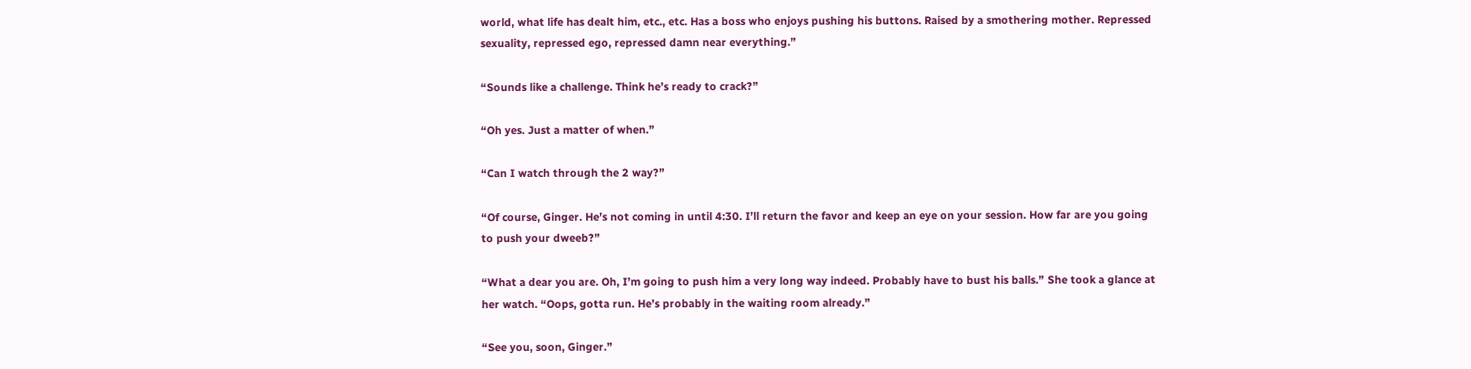world, what life has dealt him, etc., etc. Has a boss who enjoys pushing his buttons. Raised by a smothering mother. Repressed sexuality, repressed ego, repressed damn near everything.”

“Sounds like a challenge. Think he’s ready to crack?”

“Oh yes. Just a matter of when.”

“Can I watch through the 2 way?”

“Of course, Ginger. He’s not coming in until 4:30. I’ll return the favor and keep an eye on your session. How far are you going to push your dweeb?”

“What a dear you are. Oh, I’m going to push him a very long way indeed. Probably have to bust his balls.” She took a glance at her watch. “Oops, gotta run. He’s probably in the waiting room already.”

“See you, soon, Ginger.”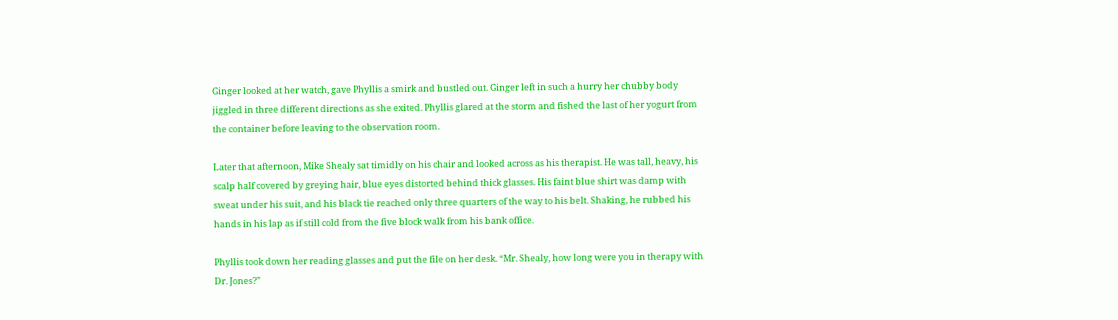Ginger looked at her watch, gave Phyllis a smirk and bustled out. Ginger left in such a hurry her chubby body jiggled in three different directions as she exited. Phyllis glared at the storm and fished the last of her yogurt from the container before leaving to the observation room.

Later that afternoon, Mike Shealy sat timidly on his chair and looked across as his therapist. He was tall, heavy, his scalp half covered by greying hair, blue eyes distorted behind thick glasses. His faint blue shirt was damp with sweat under his suit, and his black tie reached only three quarters of the way to his belt. Shaking, he rubbed his hands in his lap as if still cold from the five block walk from his bank office.

Phyllis took down her reading glasses and put the file on her desk. “Mr. Shealy, how long were you in therapy with Dr. Jones?”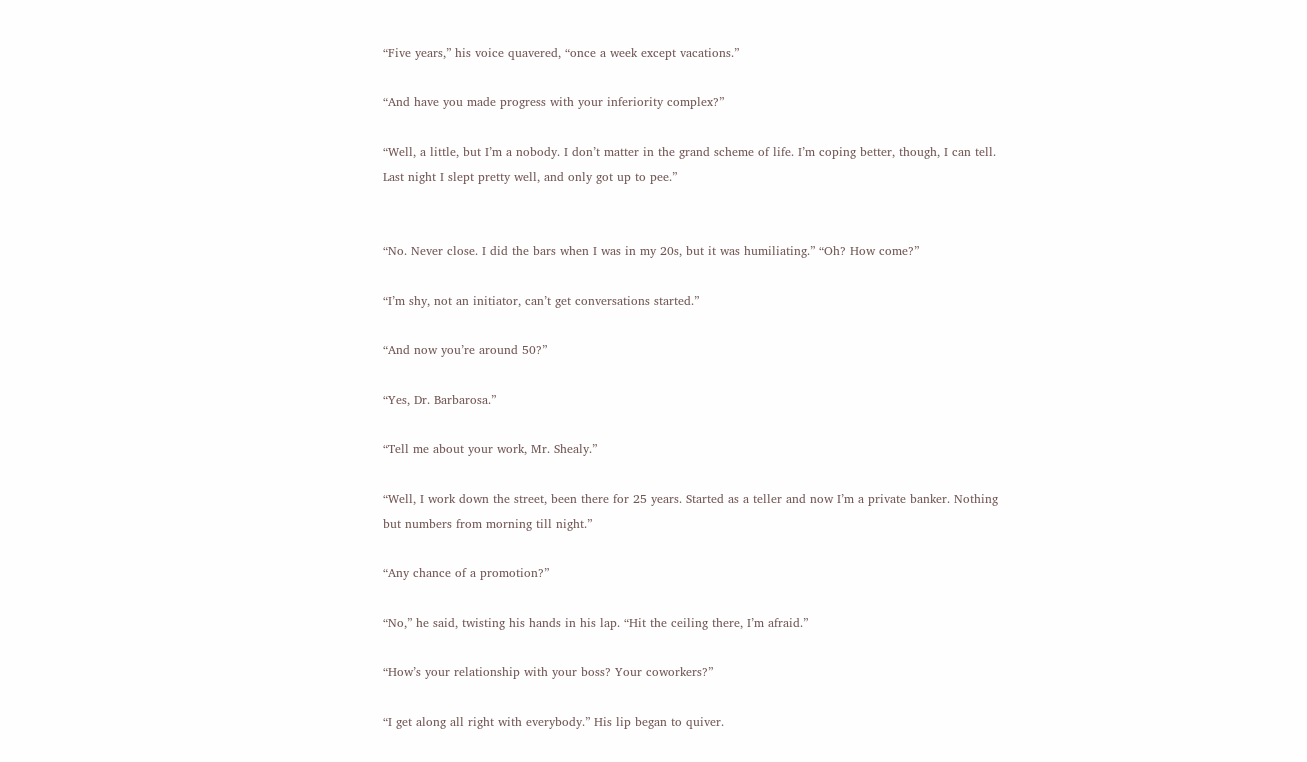“Five years,” his voice quavered, “once a week except vacations.”

“And have you made progress with your inferiority complex?”

“Well, a little, but I’m a nobody. I don’t matter in the grand scheme of life. I’m coping better, though, I can tell. Last night I slept pretty well, and only got up to pee.”


“No. Never close. I did the bars when I was in my 20s, but it was humiliating.” “Oh? How come?”

“I’m shy, not an initiator, can’t get conversations started.”

“And now you’re around 50?”

“Yes, Dr. Barbarosa.”

“Tell me about your work, Mr. Shealy.”

“Well, I work down the street, been there for 25 years. Started as a teller and now I’m a private banker. Nothing but numbers from morning till night.”

“Any chance of a promotion?”

“No,” he said, twisting his hands in his lap. “Hit the ceiling there, I’m afraid.”

“How’s your relationship with your boss? Your coworkers?”

“I get along all right with everybody.” His lip began to quiver.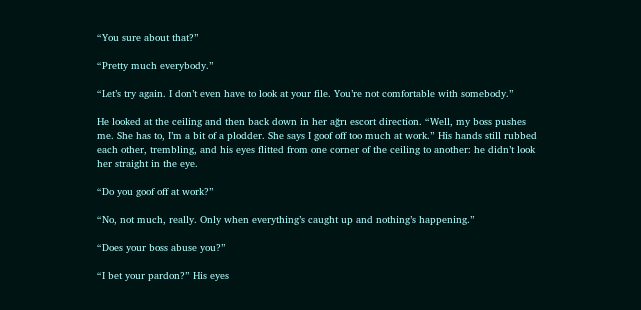“You sure about that?”

“Pretty much everybody.”

“Let’s try again. I don’t even have to look at your file. You’re not comfortable with somebody.”

He looked at the ceiling and then back down in her ağrı escort direction. “Well, my boss pushes me. She has to, I’m a bit of a plodder. She says I goof off too much at work.” His hands still rubbed each other, trembling, and his eyes flitted from one corner of the ceiling to another: he didn’t look her straight in the eye.

“Do you goof off at work?”

“No, not much, really. Only when everything’s caught up and nothing’s happening.”

“Does your boss abuse you?”

“I bet your pardon?” His eyes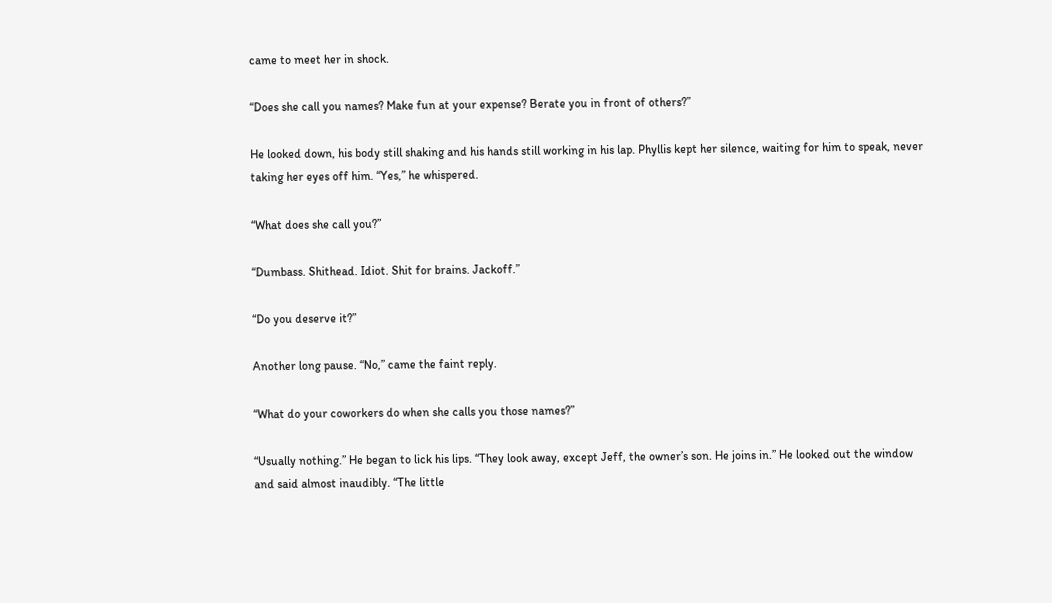came to meet her in shock.

“Does she call you names? Make fun at your expense? Berate you in front of others?”

He looked down, his body still shaking and his hands still working in his lap. Phyllis kept her silence, waiting for him to speak, never taking her eyes off him. “Yes,” he whispered.

“What does she call you?”

“Dumbass. Shithead. Idiot. Shit for brains. Jackoff.”

“Do you deserve it?”

Another long pause. “No,” came the faint reply.

“What do your coworkers do when she calls you those names?”

“Usually nothing.” He began to lick his lips. “They look away, except Jeff, the owner’s son. He joins in.” He looked out the window and said almost inaudibly. “The little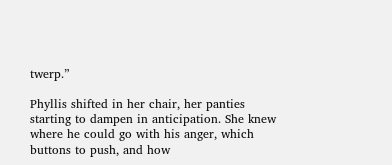twerp.”

Phyllis shifted in her chair, her panties starting to dampen in anticipation. She knew where he could go with his anger, which buttons to push, and how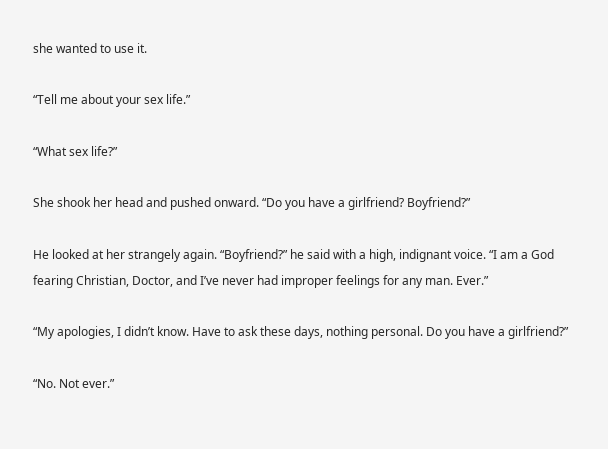she wanted to use it.

“Tell me about your sex life.”

“What sex life?”

She shook her head and pushed onward. “Do you have a girlfriend? Boyfriend?”

He looked at her strangely again. “Boyfriend?” he said with a high, indignant voice. “I am a God fearing Christian, Doctor, and I’ve never had improper feelings for any man. Ever.”

“My apologies, I didn’t know. Have to ask these days, nothing personal. Do you have a girlfriend?”

“No. Not ever.”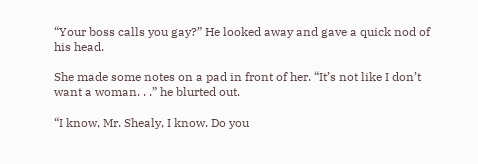“Your boss calls you gay?” He looked away and gave a quick nod of his head.

She made some notes on a pad in front of her. “It’s not like I don’t want a woman. . .” he blurted out.

“I know, Mr. Shealy, I know. Do you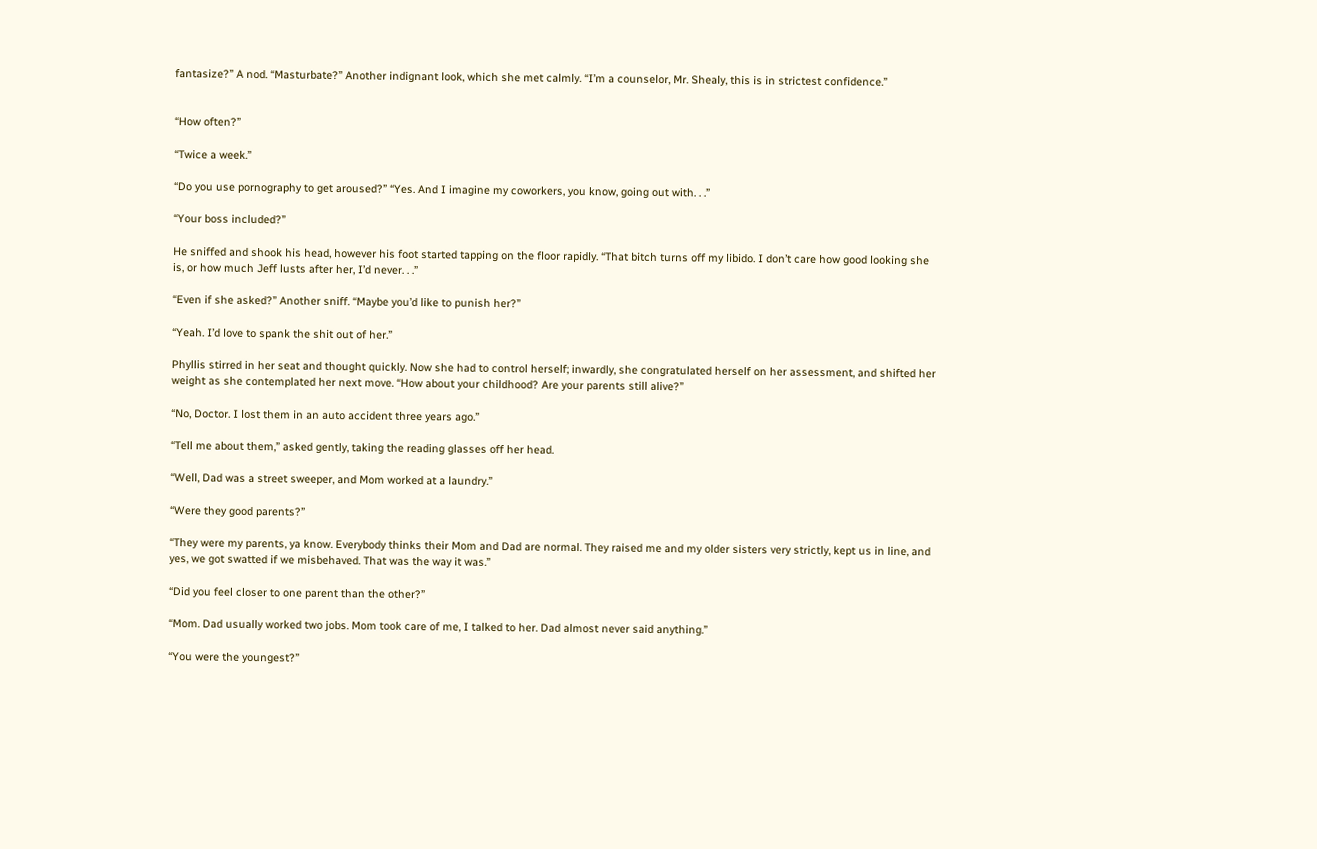fantasize?” A nod. “Masturbate?” Another indignant look, which she met calmly. “I’m a counselor, Mr. Shealy, this is in strictest confidence.”


“How often?”

“Twice a week.”

“Do you use pornography to get aroused?” “Yes. And I imagine my coworkers, you know, going out with. . .”

“Your boss included?”

He sniffed and shook his head, however his foot started tapping on the floor rapidly. “That bitch turns off my libido. I don’t care how good looking she is, or how much Jeff lusts after her, I’d never. . .”

“Even if she asked?” Another sniff. “Maybe you’d like to punish her?”

“Yeah. I’d love to spank the shit out of her.”

Phyllis stirred in her seat and thought quickly. Now she had to control herself; inwardly, she congratulated herself on her assessment, and shifted her weight as she contemplated her next move. “How about your childhood? Are your parents still alive?”

“No, Doctor. I lost them in an auto accident three years ago.”

“Tell me about them,” asked gently, taking the reading glasses off her head.

“Well, Dad was a street sweeper, and Mom worked at a laundry.”

“Were they good parents?”

“They were my parents, ya know. Everybody thinks their Mom and Dad are normal. They raised me and my older sisters very strictly, kept us in line, and yes, we got swatted if we misbehaved. That was the way it was.”

“Did you feel closer to one parent than the other?”

“Mom. Dad usually worked two jobs. Mom took care of me, I talked to her. Dad almost never said anything.”

“You were the youngest?”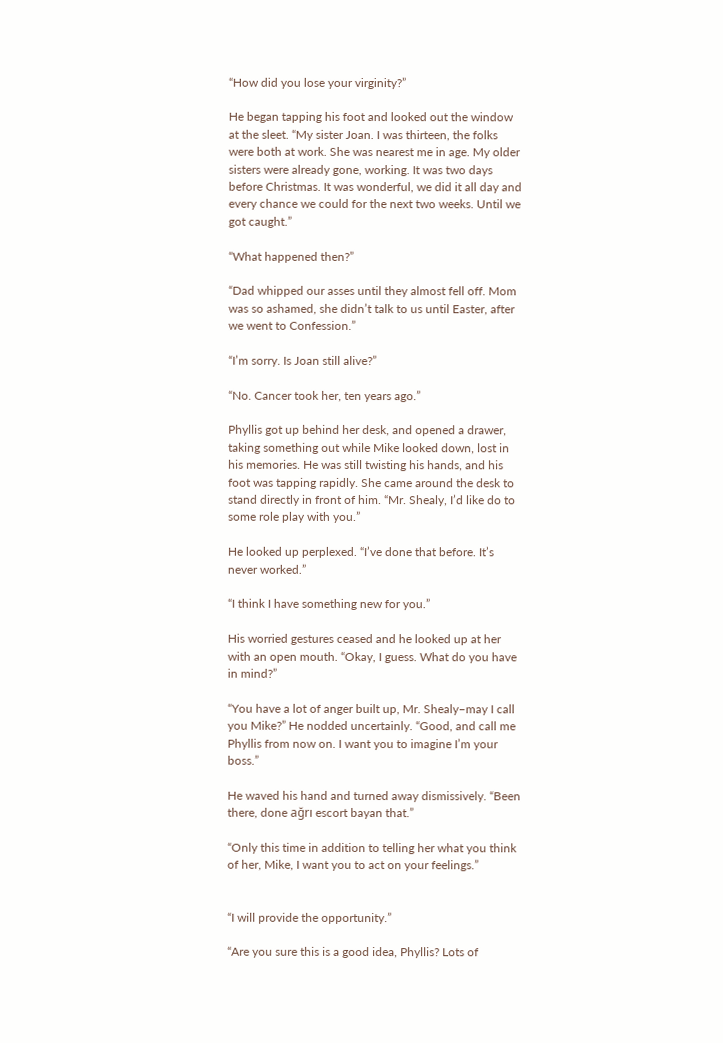“How did you lose your virginity?”

He began tapping his foot and looked out the window at the sleet. “My sister Joan. I was thirteen, the folks were both at work. She was nearest me in age. My older sisters were already gone, working. It was two days before Christmas. It was wonderful, we did it all day and every chance we could for the next two weeks. Until we got caught.”

“What happened then?”

“Dad whipped our asses until they almost fell off. Mom was so ashamed, she didn’t talk to us until Easter, after we went to Confession.”

“I’m sorry. Is Joan still alive?”

“No. Cancer took her, ten years ago.”

Phyllis got up behind her desk, and opened a drawer, taking something out while Mike looked down, lost in his memories. He was still twisting his hands, and his foot was tapping rapidly. She came around the desk to stand directly in front of him. “Mr. Shealy, I’d like do to some role play with you.”

He looked up perplexed. “I’ve done that before. It’s never worked.”

“I think I have something new for you.”

His worried gestures ceased and he looked up at her with an open mouth. “Okay, I guess. What do you have in mind?”

“You have a lot of anger built up, Mr. Shealy–may I call you Mike?” He nodded uncertainly. “Good, and call me Phyllis from now on. I want you to imagine I’m your boss.”

He waved his hand and turned away dismissively. “Been there, done ağrı escort bayan that.”

“Only this time in addition to telling her what you think of her, Mike, I want you to act on your feelings.”


“I will provide the opportunity.”

“Are you sure this is a good idea, Phyllis? Lots of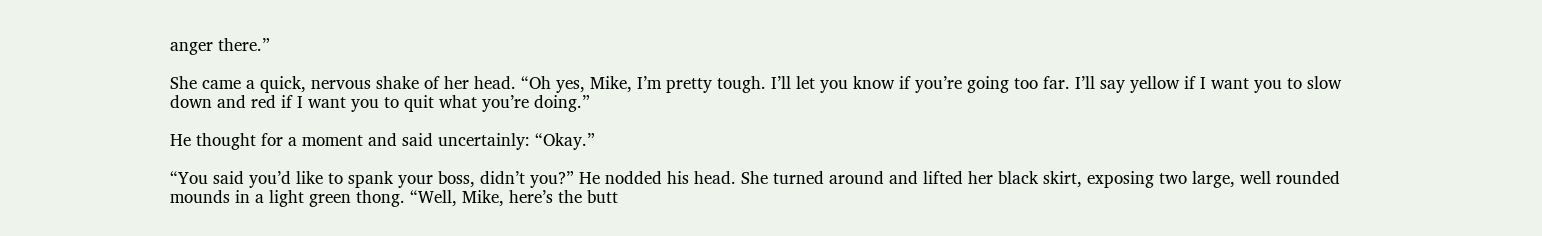anger there.”

She came a quick, nervous shake of her head. “Oh yes, Mike, I’m pretty tough. I’ll let you know if you’re going too far. I’ll say yellow if I want you to slow down and red if I want you to quit what you’re doing.”

He thought for a moment and said uncertainly: “Okay.”

“You said you’d like to spank your boss, didn’t you?” He nodded his head. She turned around and lifted her black skirt, exposing two large, well rounded mounds in a light green thong. “Well, Mike, here’s the butt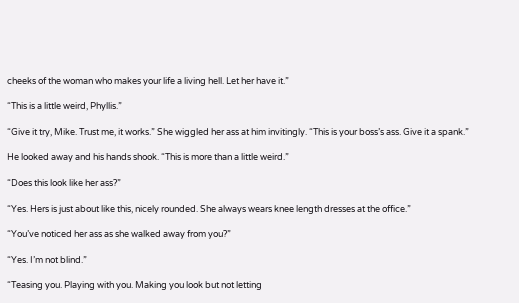cheeks of the woman who makes your life a living hell. Let her have it.”

“This is a little weird, Phyllis.”

“Give it try, Mike. Trust me, it works.” She wiggled her ass at him invitingly. “This is your boss’s ass. Give it a spank.”

He looked away and his hands shook. “This is more than a little weird.”

“Does this look like her ass?”

“Yes. Hers is just about like this, nicely rounded. She always wears knee length dresses at the office.”

“You’ve noticed her ass as she walked away from you?”

“Yes. I’m not blind.”

“Teasing you. Playing with you. Making you look but not letting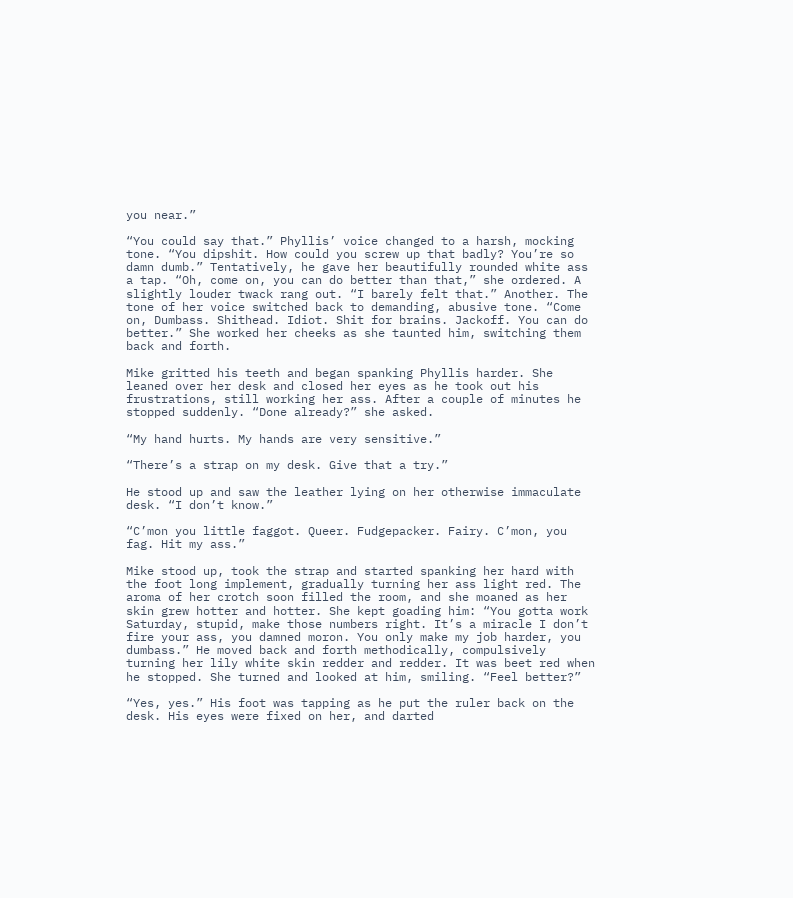you near.”

“You could say that.” Phyllis’ voice changed to a harsh, mocking tone. “You dipshit. How could you screw up that badly? You’re so damn dumb.” Tentatively, he gave her beautifully rounded white ass a tap. “Oh, come on, you can do better than that,” she ordered. A slightly louder twack rang out. “I barely felt that.” Another. The tone of her voice switched back to demanding, abusive tone. “Come on, Dumbass. Shithead. Idiot. Shit for brains. Jackoff. You can do better.” She worked her cheeks as she taunted him, switching them back and forth.

Mike gritted his teeth and began spanking Phyllis harder. She leaned over her desk and closed her eyes as he took out his frustrations, still working her ass. After a couple of minutes he stopped suddenly. “Done already?” she asked.

“My hand hurts. My hands are very sensitive.”

“There’s a strap on my desk. Give that a try.”

He stood up and saw the leather lying on her otherwise immaculate desk. “I don’t know.”

“C’mon you little faggot. Queer. Fudgepacker. Fairy. C’mon, you fag. Hit my ass.”

Mike stood up, took the strap and started spanking her hard with the foot long implement, gradually turning her ass light red. The aroma of her crotch soon filled the room, and she moaned as her skin grew hotter and hotter. She kept goading him: “You gotta work Saturday, stupid, make those numbers right. It’s a miracle I don’t fire your ass, you damned moron. You only make my job harder, you dumbass.” He moved back and forth methodically, compulsively turning her lily white skin redder and redder. It was beet red when he stopped. She turned and looked at him, smiling. “Feel better?”

“Yes, yes.” His foot was tapping as he put the ruler back on the desk. His eyes were fixed on her, and darted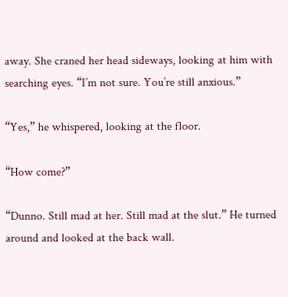away. She craned her head sideways, looking at him with searching eyes. “I’m not sure. You’re still anxious.”

“Yes,” he whispered, looking at the floor.

“How come?”

“Dunno. Still mad at her. Still mad at the slut.” He turned around and looked at the back wall.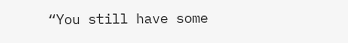“You still have some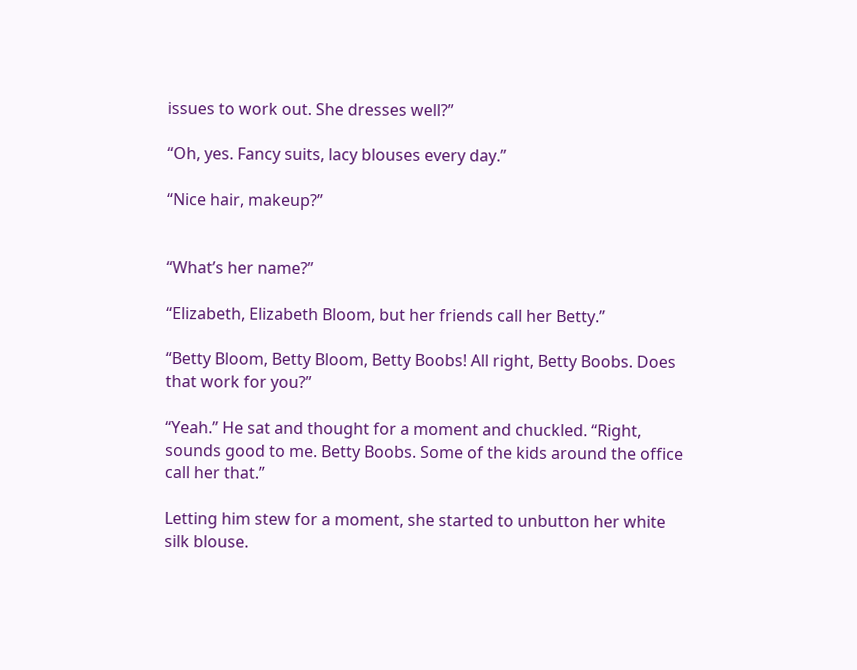issues to work out. She dresses well?”

“Oh, yes. Fancy suits, lacy blouses every day.”

“Nice hair, makeup?”


“What’s her name?”

“Elizabeth, Elizabeth Bloom, but her friends call her Betty.”

“Betty Bloom, Betty Bloom, Betty Boobs! All right, Betty Boobs. Does that work for you?”

“Yeah.” He sat and thought for a moment and chuckled. “Right, sounds good to me. Betty Boobs. Some of the kids around the office call her that.”

Letting him stew for a moment, she started to unbutton her white silk blouse.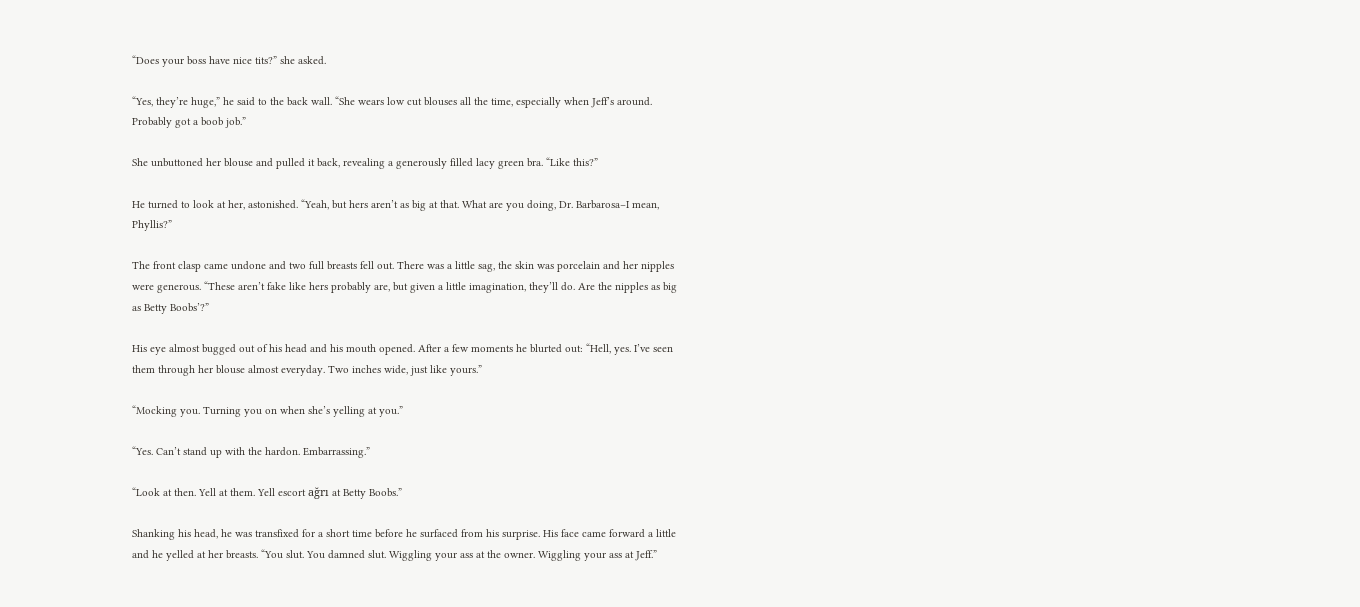“Does your boss have nice tits?” she asked.

“Yes, they’re huge,” he said to the back wall. “She wears low cut blouses all the time, especially when Jeff’s around. Probably got a boob job.”

She unbuttoned her blouse and pulled it back, revealing a generously filled lacy green bra. “Like this?”

He turned to look at her, astonished. “Yeah, but hers aren’t as big at that. What are you doing, Dr. Barbarosa–I mean, Phyllis?”

The front clasp came undone and two full breasts fell out. There was a little sag, the skin was porcelain and her nipples were generous. “These aren’t fake like hers probably are, but given a little imagination, they’ll do. Are the nipples as big as Betty Boobs’?”

His eye almost bugged out of his head and his mouth opened. After a few moments he blurted out: “Hell, yes. I’ve seen them through her blouse almost everyday. Two inches wide, just like yours.”

“Mocking you. Turning you on when she’s yelling at you.”

“Yes. Can’t stand up with the hardon. Embarrassing.”

“Look at then. Yell at them. Yell escort ağrı at Betty Boobs.”

Shanking his head, he was transfixed for a short time before he surfaced from his surprise. His face came forward a little and he yelled at her breasts. “You slut. You damned slut. Wiggling your ass at the owner. Wiggling your ass at Jeff.”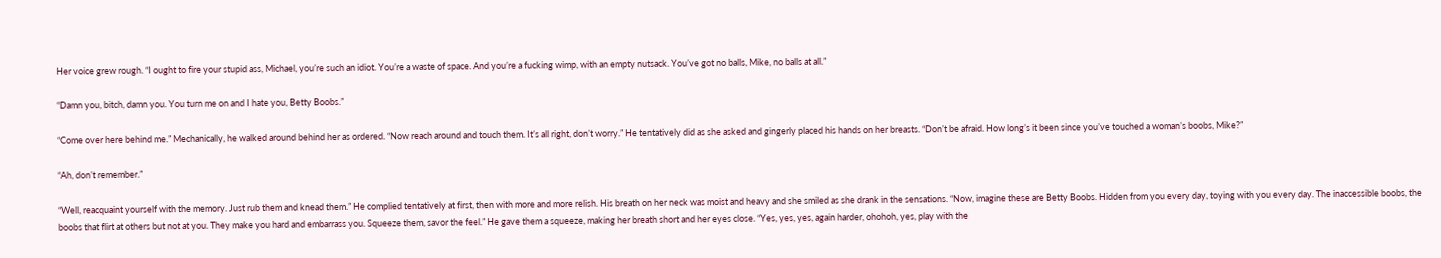Her voice grew rough. “I ought to fire your stupid ass, Michael, you’re such an idiot. You’re a waste of space. And you’re a fucking wimp, with an empty nutsack. You’ve got no balls, Mike, no balls at all.”

“Damn you, bitch, damn you. You turn me on and I hate you, Betty Boobs.”

“Come over here behind me.” Mechanically, he walked around behind her as ordered. “Now reach around and touch them. It’s all right, don’t worry.” He tentatively did as she asked and gingerly placed his hands on her breasts. “Don’t be afraid. How long’s it been since you’ve touched a woman’s boobs, Mike?”

“Ah, don’t remember.”

“Well, reacquaint yourself with the memory. Just rub them and knead them.” He complied tentatively at first, then with more and more relish. His breath on her neck was moist and heavy and she smiled as she drank in the sensations. “Now, imagine these are Betty Boobs. Hidden from you every day, toying with you every day. The inaccessible boobs, the boobs that flirt at others but not at you. They make you hard and embarrass you. Squeeze them, savor the feel.” He gave them a squeeze, making her breath short and her eyes close. “Yes, yes, yes, again harder, ohohoh, yes, play with the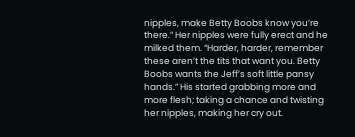nipples, make Betty Boobs know you’re there.” Her nipples were fully erect and he milked them. “Harder, harder, remember these aren’t the tits that want you. Betty Boobs wants the Jeff’s soft little pansy hands.” His started grabbing more and more flesh; taking a chance and twisting her nipples, making her cry out.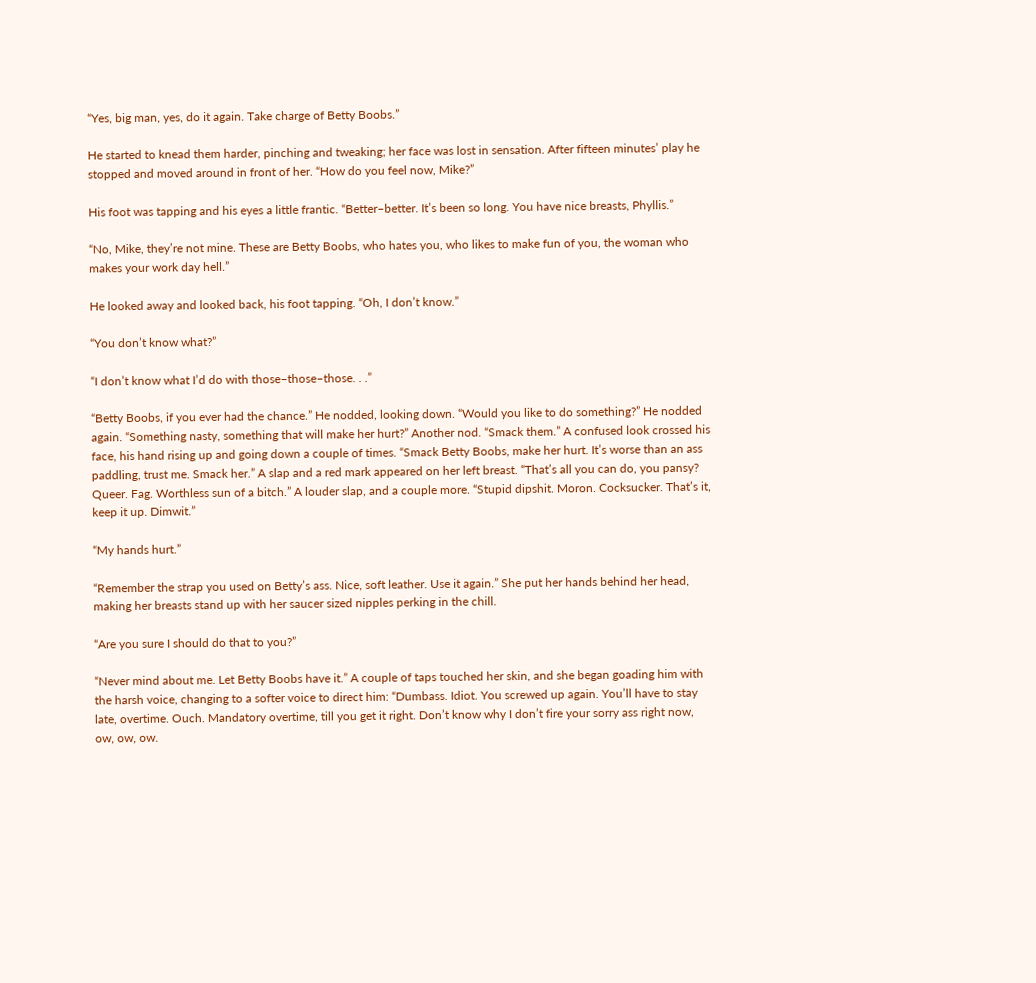“Yes, big man, yes, do it again. Take charge of Betty Boobs.”

He started to knead them harder, pinching and tweaking; her face was lost in sensation. After fifteen minutes’ play he stopped and moved around in front of her. “How do you feel now, Mike?”

His foot was tapping and his eyes a little frantic. “Better–better. It’s been so long. You have nice breasts, Phyllis.”

“No, Mike, they’re not mine. These are Betty Boobs, who hates you, who likes to make fun of you, the woman who makes your work day hell.”

He looked away and looked back, his foot tapping. “Oh, I don’t know.”

“You don’t know what?”

“I don’t know what I’d do with those–those–those. . .”

“Betty Boobs, if you ever had the chance.” He nodded, looking down. “Would you like to do something?” He nodded again. “Something nasty, something that will make her hurt?” Another nod. “Smack them.” A confused look crossed his face, his hand rising up and going down a couple of times. “Smack Betty Boobs, make her hurt. It’s worse than an ass paddling, trust me. Smack her.” A slap and a red mark appeared on her left breast. “That’s all you can do, you pansy? Queer. Fag. Worthless sun of a bitch.” A louder slap, and a couple more. “Stupid dipshit. Moron. Cocksucker. That’s it, keep it up. Dimwit.”

“My hands hurt.”

“Remember the strap you used on Betty’s ass. Nice, soft leather. Use it again.” She put her hands behind her head, making her breasts stand up with her saucer sized nipples perking in the chill.

“Are you sure I should do that to you?”

“Never mind about me. Let Betty Boobs have it.” A couple of taps touched her skin, and she began goading him with the harsh voice, changing to a softer voice to direct him: “Dumbass. Idiot. You screwed up again. You’ll have to stay late, overtime. Ouch. Mandatory overtime, till you get it right. Don’t know why I don’t fire your sorry ass right now, ow, ow, ow.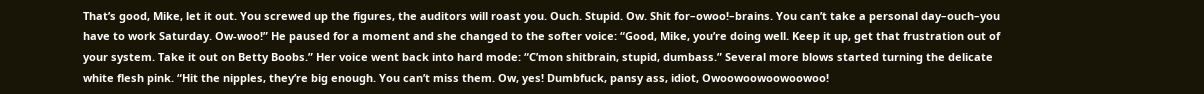That’s good, Mike, let it out. You screwed up the figures, the auditors will roast you. Ouch. Stupid. Ow. Shit for–owoo!–brains. You can’t take a personal day–ouch–you have to work Saturday. Ow-woo!” He paused for a moment and she changed to the softer voice: “Good, Mike, you’re doing well. Keep it up, get that frustration out of your system. Take it out on Betty Boobs.” Her voice went back into hard mode: “C’mon shitbrain, stupid, dumbass.” Several more blows started turning the delicate white flesh pink. “Hit the nipples, they’re big enough. You can’t miss them. Ow, yes! Dumbfuck, pansy ass, idiot, Owoowoowoowoowoo!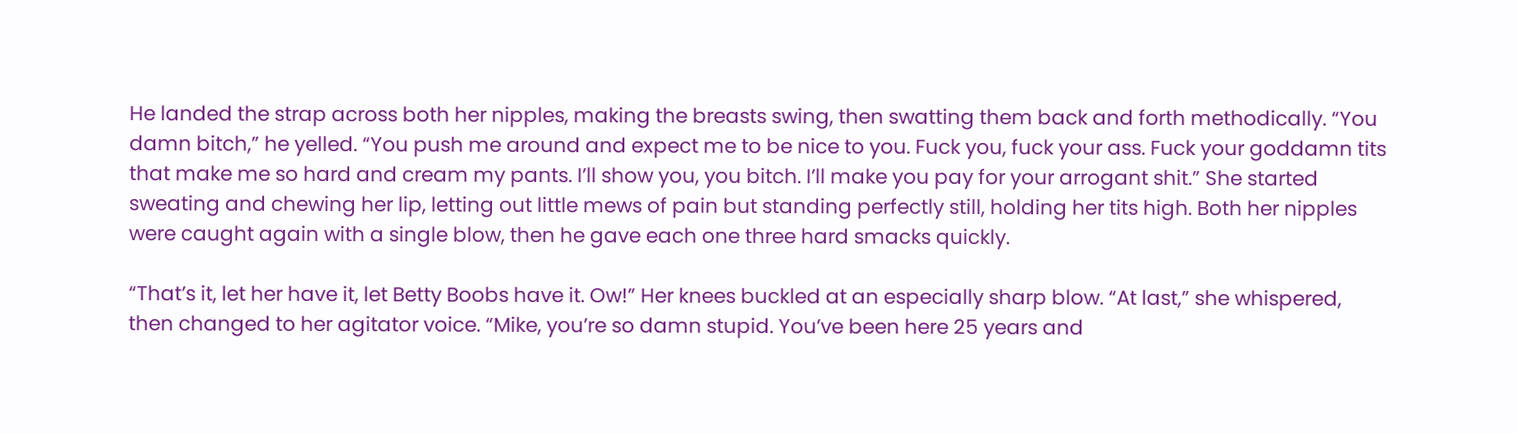He landed the strap across both her nipples, making the breasts swing, then swatting them back and forth methodically. “You damn bitch,” he yelled. “You push me around and expect me to be nice to you. Fuck you, fuck your ass. Fuck your goddamn tits that make me so hard and cream my pants. I’ll show you, you bitch. I’ll make you pay for your arrogant shit.” She started sweating and chewing her lip, letting out little mews of pain but standing perfectly still, holding her tits high. Both her nipples were caught again with a single blow, then he gave each one three hard smacks quickly.

“That’s it, let her have it, let Betty Boobs have it. Ow!” Her knees buckled at an especially sharp blow. “At last,” she whispered, then changed to her agitator voice. “Mike, you’re so damn stupid. You’ve been here 25 years and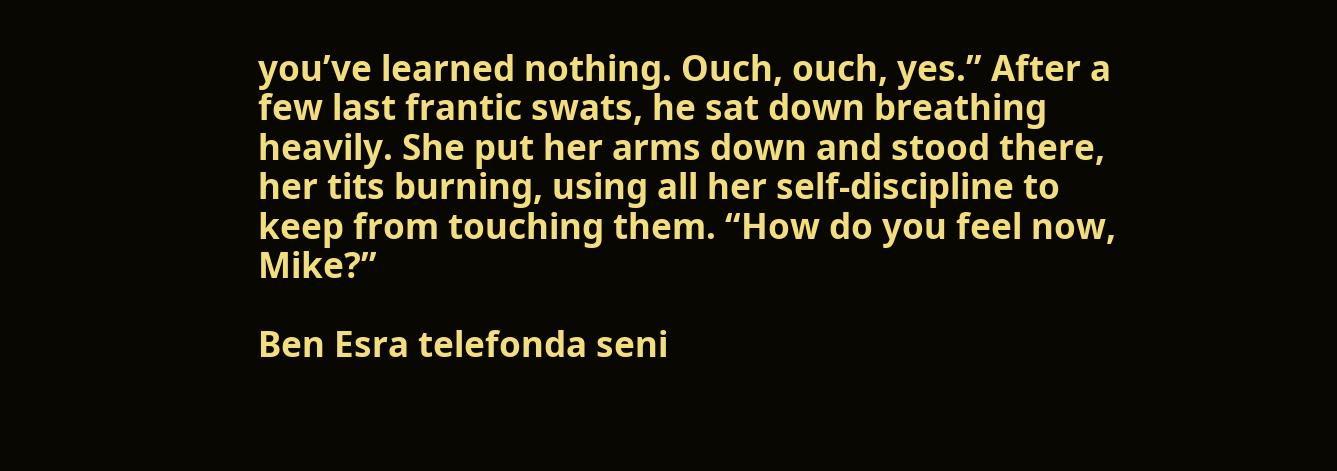you’ve learned nothing. Ouch, ouch, yes.” After a few last frantic swats, he sat down breathing heavily. She put her arms down and stood there, her tits burning, using all her self-discipline to keep from touching them. “How do you feel now, Mike?”

Ben Esra telefonda seni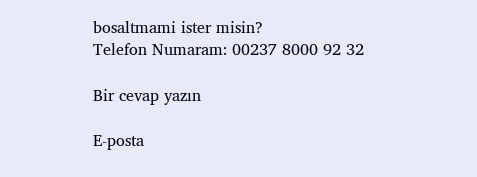bosaltmami ister misin?
Telefon Numaram: 00237 8000 92 32

Bir cevap yazın

E-posta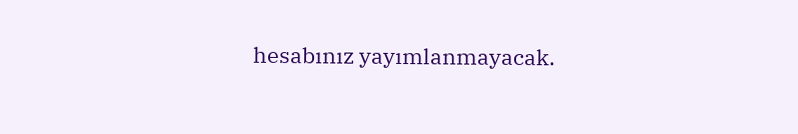hesabınız yayımlanmayacak.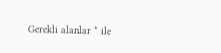Gerekli alanlar * ile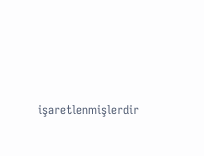işaretlenmişlerdir